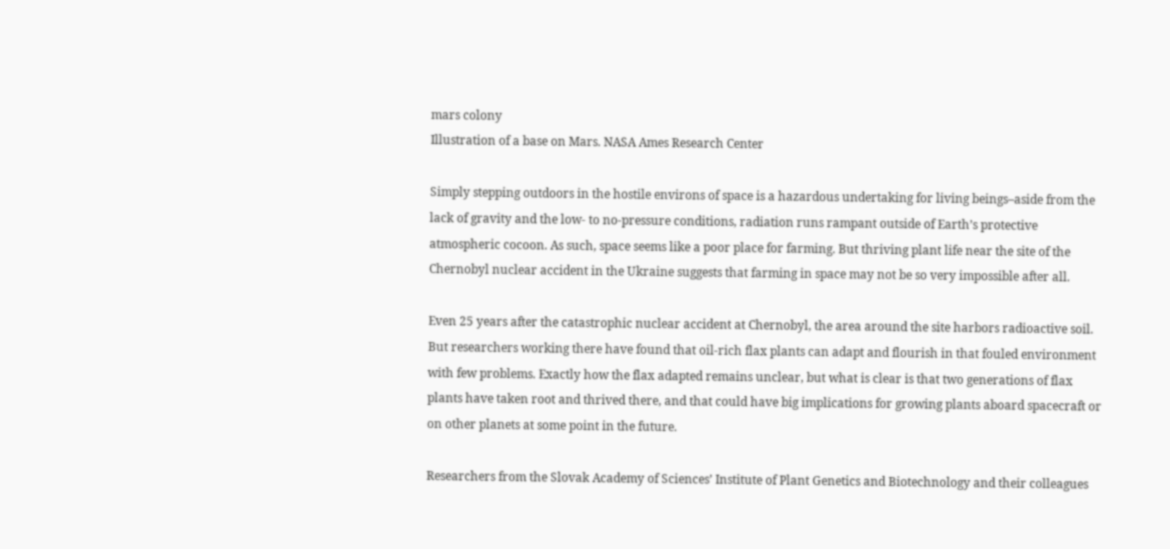mars colony
Illustration of a base on Mars. NASA Ames Research Center

Simply stepping outdoors in the hostile environs of space is a hazardous undertaking for living beings–aside from the lack of gravity and the low- to no-pressure conditions, radiation runs rampant outside of Earth’s protective atmospheric cocoon. As such, space seems like a poor place for farming. But thriving plant life near the site of the Chernobyl nuclear accident in the Ukraine suggests that farming in space may not be so very impossible after all.

Even 25 years after the catastrophic nuclear accident at Chernobyl, the area around the site harbors radioactive soil. But researchers working there have found that oil-rich flax plants can adapt and flourish in that fouled environment with few problems. Exactly how the flax adapted remains unclear, but what is clear is that two generations of flax plants have taken root and thrived there, and that could have big implications for growing plants aboard spacecraft or on other planets at some point in the future.

Researchers from the Slovak Academy of Sciences’ Institute of Plant Genetics and Biotechnology and their colleagues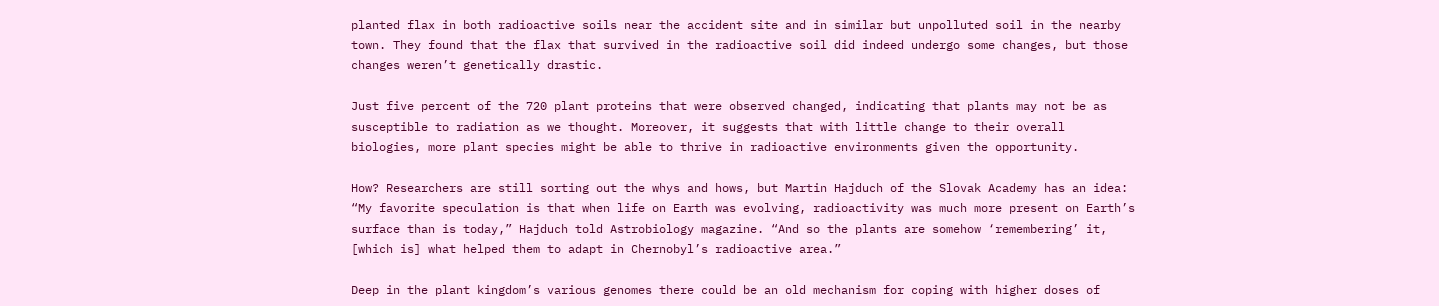planted flax in both radioactive soils near the accident site and in similar but unpolluted soil in the nearby town. They found that the flax that survived in the radioactive soil did indeed undergo some changes, but those changes weren’t genetically drastic.

Just five percent of the 720 plant proteins that were observed changed, indicating that plants may not be as susceptible to radiation as we thought. Moreover, it suggests that with little change to their overall biologies, more plant species might be able to thrive in radioactive environments given the opportunity.

How? Researchers are still sorting out the whys and hows, but Martin Hajduch of the Slovak Academy has an idea: “My favorite speculation is that when life on Earth was evolving, radioactivity was much more present on Earth’s surface than is today,” Hajduch told Astrobiology magazine. “And so the plants are somehow ‘remembering’ it, [which is] what helped them to adapt in Chernobyl’s radioactive area.”

Deep in the plant kingdom’s various genomes there could be an old mechanism for coping with higher doses of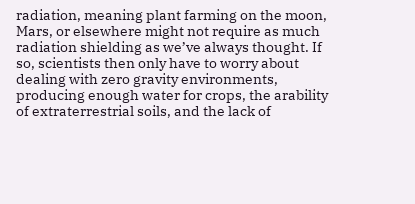radiation, meaning plant farming on the moon, Mars, or elsewhere might not require as much radiation shielding as we’ve always thought. If so, scientists then only have to worry about dealing with zero gravity environments, producing enough water for crops, the arability of extraterrestrial soils, and the lack of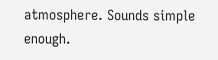atmosphere. Sounds simple enough.